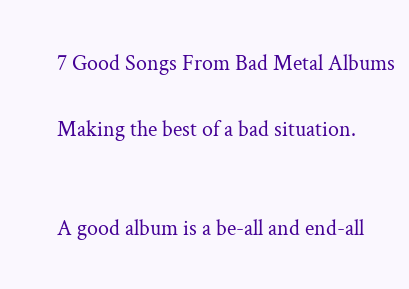7 Good Songs From Bad Metal Albums

Making the best of a bad situation.


A good album is a be-all and end-all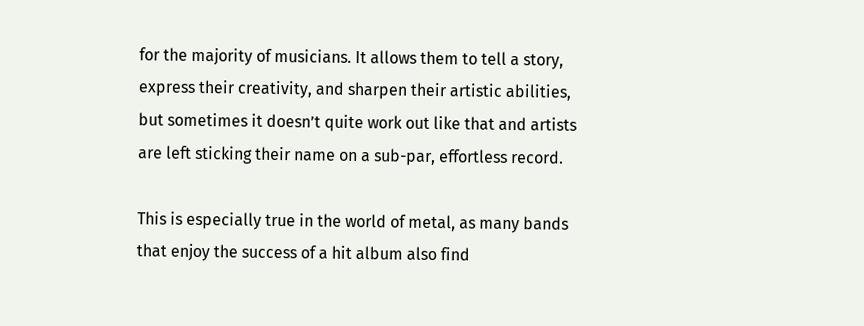for the majority of musicians. It allows them to tell a story, express their creativity, and sharpen their artistic abilities, but sometimes it doesn’t quite work out like that and artists are left sticking their name on a sub-par, effortless record.

This is especially true in the world of metal, as many bands that enjoy the success of a hit album also find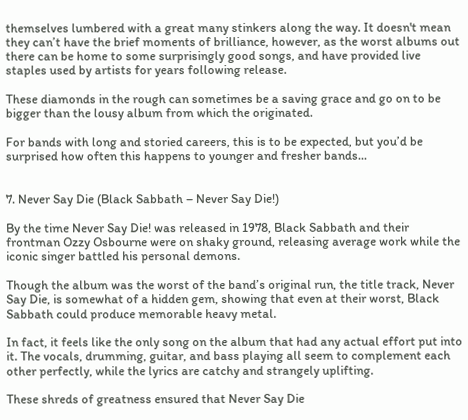themselves lumbered with a great many stinkers along the way. It doesn't mean they can’t have the brief moments of brilliance, however, as the worst albums out there can be home to some surprisingly good songs, and have provided live staples used by artists for years following release.

These diamonds in the rough can sometimes be a saving grace and go on to be bigger than the lousy album from which the originated.

For bands with long and storied careers, this is to be expected, but you’d be surprised how often this happens to younger and fresher bands...


7. Never Say Die (Black Sabbath – Never Say Die!)

By the time Never Say Die! was released in 1978, Black Sabbath and their frontman Ozzy Osbourne were on shaky ground, releasing average work while the iconic singer battled his personal demons.

Though the album was the worst of the band’s original run, the title track, Never Say Die, is somewhat of a hidden gem, showing that even at their worst, Black Sabbath could produce memorable heavy metal.

In fact, it feels like the only song on the album that had any actual effort put into it. The vocals, drumming, guitar, and bass playing all seem to complement each other perfectly, while the lyrics are catchy and strangely uplifting.

These shreds of greatness ensured that Never Say Die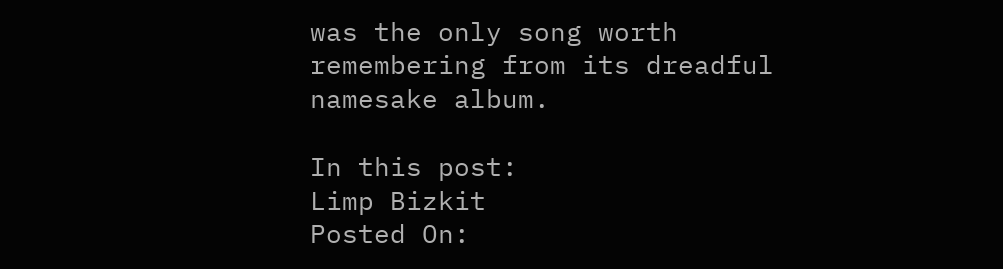was the only song worth remembering from its dreadful namesake album.

In this post:
Limp Bizkit
Posted On: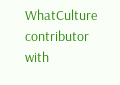WhatCulture contributor with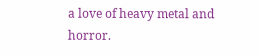a love of heavy metal and horror.